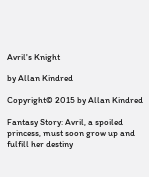Avril's Knight

by Allan Kindred

Copyright© 2015 by Allan Kindred

Fantasy Story: Avril, a spoiled princess, must soon grow up and fulfill her destiny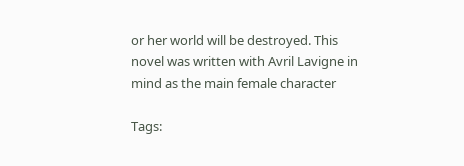or her world will be destroyed. This novel was written with Avril Lavigne in mind as the main female character

Tags: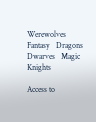Werewolves   Fantasy   Dragons   Dwarves   Magic   Knights

Access to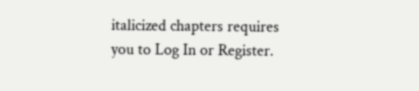italicized chapters requires you to Log In or Register.